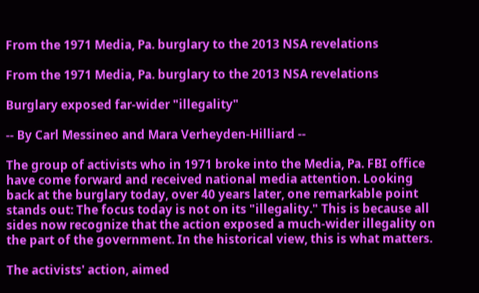From the 1971 Media, Pa. burglary to the 2013 NSA revelations

From the 1971 Media, Pa. burglary to the 2013 NSA revelations

Burglary exposed far-wider "illegality"

-- By Carl Messineo and Mara Verheyden-Hilliard --

The group of activists who in 1971 broke into the Media, Pa. FBI office have come forward and received national media attention. Looking back at the burglary today, over 40 years later, one remarkable point stands out: The focus today is not on its "illegality." This is because all sides now recognize that the action exposed a much-wider illegality on the part of the government. In the historical view, this is what matters.

The activists' action, aimed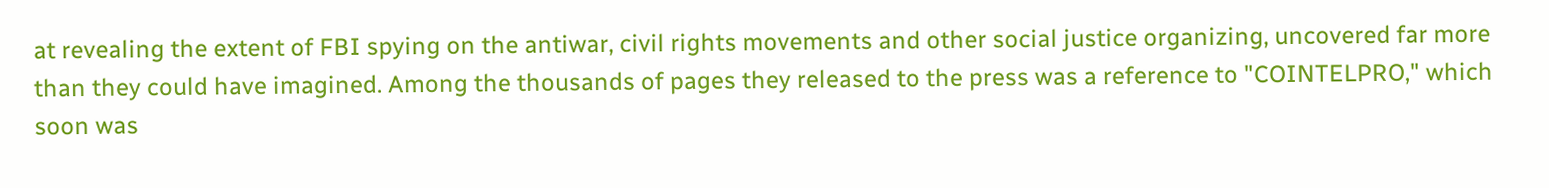at revealing the extent of FBI spying on the antiwar, civil rights movements and other social justice organizing, uncovered far more than they could have imagined. Among the thousands of pages they released to the press was a reference to "COINTELPRO," which soon was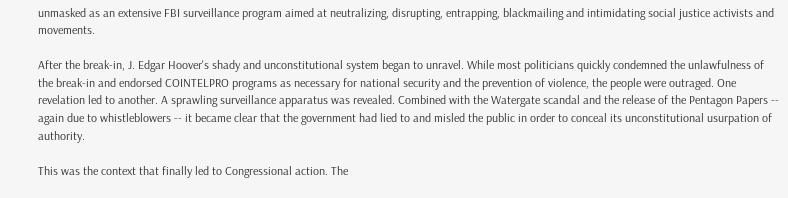unmasked as an extensive FBI surveillance program aimed at neutralizing, disrupting, entrapping, blackmailing and intimidating social justice activists and movements.

After the break-in, J. Edgar Hoover's shady and unconstitutional system began to unravel. While most politicians quickly condemned the unlawfulness of the break-in and endorsed COINTELPRO programs as necessary for national security and the prevention of violence, the people were outraged. One revelation led to another. A sprawling surveillance apparatus was revealed. Combined with the Watergate scandal and the release of the Pentagon Papers -- again due to whistleblowers -- it became clear that the government had lied to and misled the public in order to conceal its unconstitutional usurpation of authority.

This was the context that finally led to Congressional action. The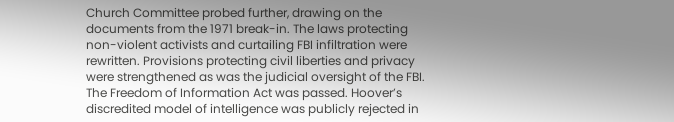Church Committee probed further, drawing on the documents from the 1971 break-in. The laws protecting non-violent activists and curtailing FBI infiltration were rewritten. Provisions protecting civil liberties and privacy were strengthened as was the judicial oversight of the FBI. The Freedom of Information Act was passed. Hoover’s discredited model of intelligence was publicly rejected in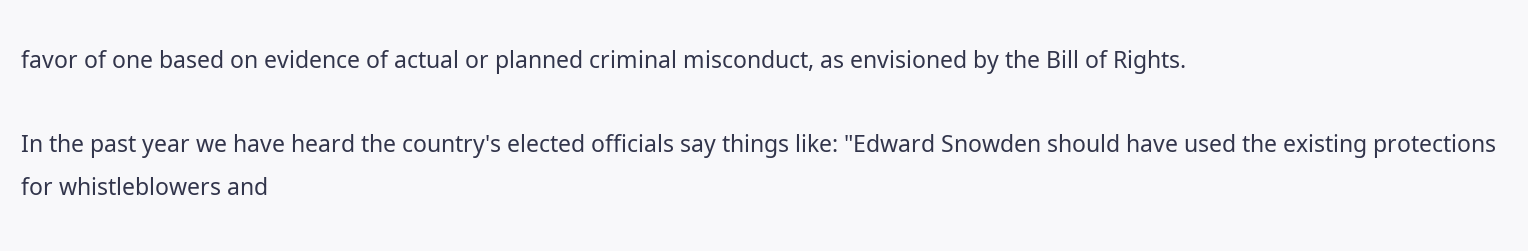favor of one based on evidence of actual or planned criminal misconduct, as envisioned by the Bill of Rights.

In the past year we have heard the country's elected officials say things like: "Edward Snowden should have used the existing protections for whistleblowers and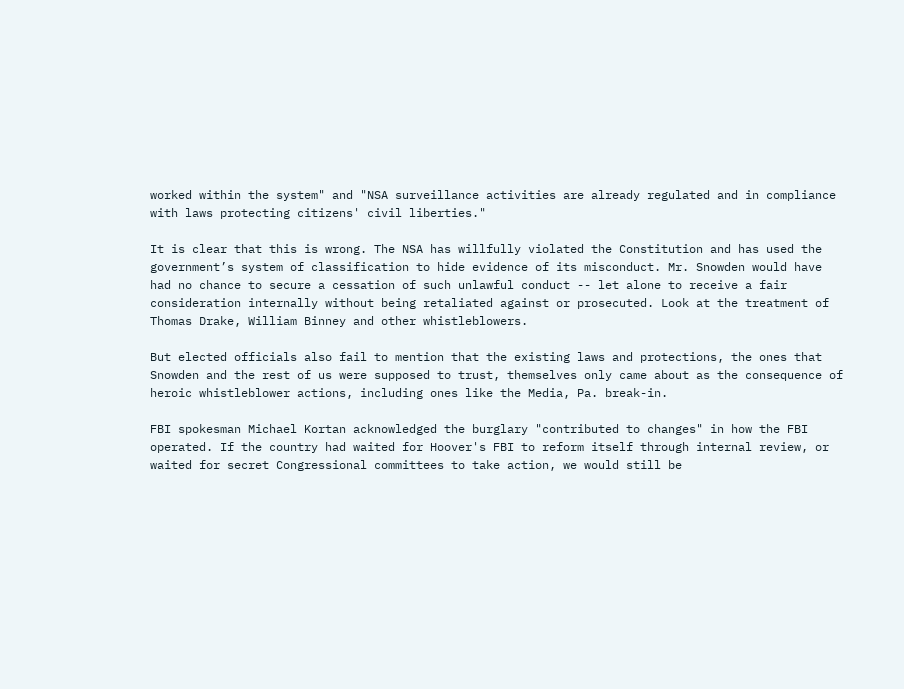worked within the system" and "NSA surveillance activities are already regulated and in compliance with laws protecting citizens' civil liberties."

It is clear that this is wrong. The NSA has willfully violated the Constitution and has used the government’s system of classification to hide evidence of its misconduct. Mr. Snowden would have had no chance to secure a cessation of such unlawful conduct -- let alone to receive a fair consideration internally without being retaliated against or prosecuted. Look at the treatment of Thomas Drake, William Binney and other whistleblowers.

But elected officials also fail to mention that the existing laws and protections, the ones that Snowden and the rest of us were supposed to trust, themselves only came about as the consequence of heroic whistleblower actions, including ones like the Media, Pa. break-in.

FBI spokesman Michael Kortan acknowledged the burglary "contributed to changes" in how the FBI operated. If the country had waited for Hoover's FBI to reform itself through internal review, or waited for secret Congressional committees to take action, we would still be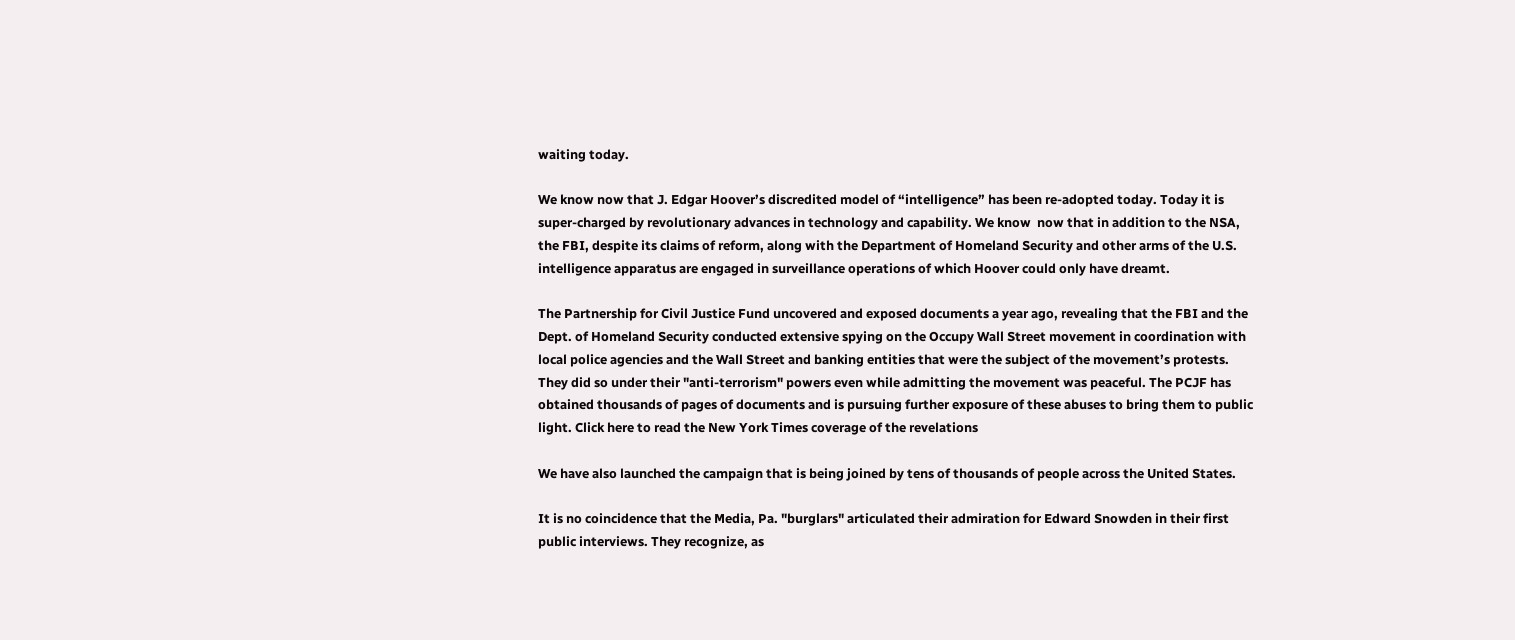waiting today.

We know now that J. Edgar Hoover’s discredited model of “intelligence” has been re-adopted today. Today it is super-charged by revolutionary advances in technology and capability. We know  now that in addition to the NSA, the FBI, despite its claims of reform, along with the Department of Homeland Security and other arms of the U.S. intelligence apparatus are engaged in surveillance operations of which Hoover could only have dreamt.

The Partnership for Civil Justice Fund uncovered and exposed documents a year ago, revealing that the FBI and the Dept. of Homeland Security conducted extensive spying on the Occupy Wall Street movement in coordination with local police agencies and the Wall Street and banking entities that were the subject of the movement’s protests. They did so under their "anti-terrorism" powers even while admitting the movement was peaceful. The PCJF has obtained thousands of pages of documents and is pursuing further exposure of these abuses to bring them to public light. Click here to read the New York Times coverage of the revelations

We have also launched the campaign that is being joined by tens of thousands of people across the United States.

It is no coincidence that the Media, Pa. "burglars" articulated their admiration for Edward Snowden in their first public interviews. They recognize, as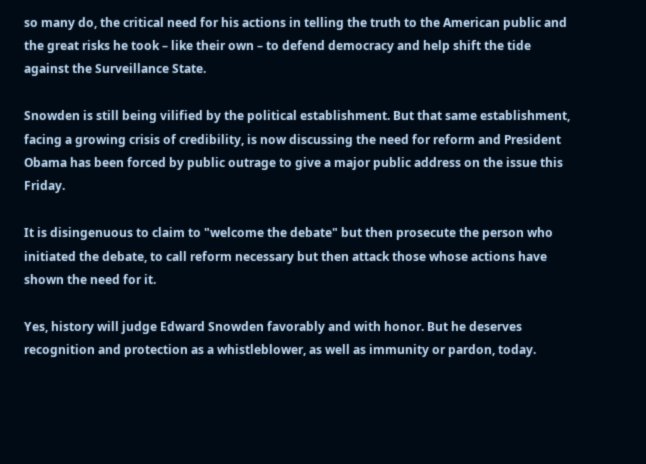so many do, the critical need for his actions in telling the truth to the American public and the great risks he took – like their own – to defend democracy and help shift the tide against the Surveillance State.

Snowden is still being vilified by the political establishment. But that same establishment, facing a growing crisis of credibility, is now discussing the need for reform and President Obama has been forced by public outrage to give a major public address on the issue this Friday.

It is disingenuous to claim to "welcome the debate" but then prosecute the person who initiated the debate, to call reform necessary but then attack those whose actions have shown the need for it.

Yes, history will judge Edward Snowden favorably and with honor. But he deserves recognition and protection as a whistleblower, as well as immunity or pardon, today.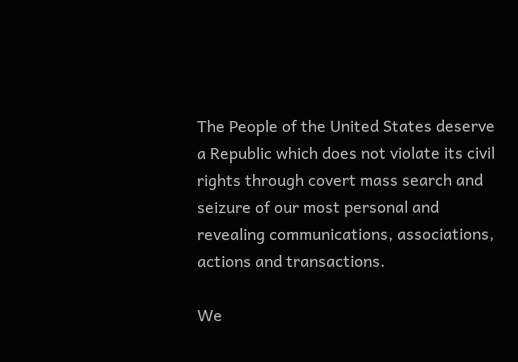The People of the United States deserve a Republic which does not violate its civil rights through covert mass search and seizure of our most personal and revealing communications, associations, actions and transactions.

We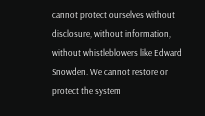cannot protect ourselves without disclosure, without information, without whistleblowers like Edward Snowden. We cannot restore or protect the system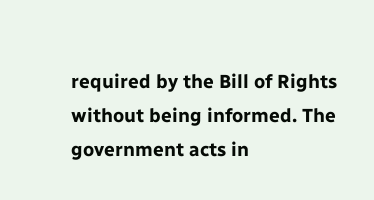required by the Bill of Rights without being informed. The government acts in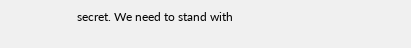secret. We need to stand with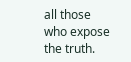all those who expose the truth.